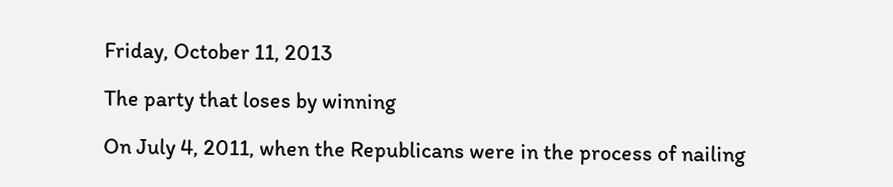Friday, October 11, 2013

The party that loses by winning

On July 4, 2011, when the Republicans were in the process of nailing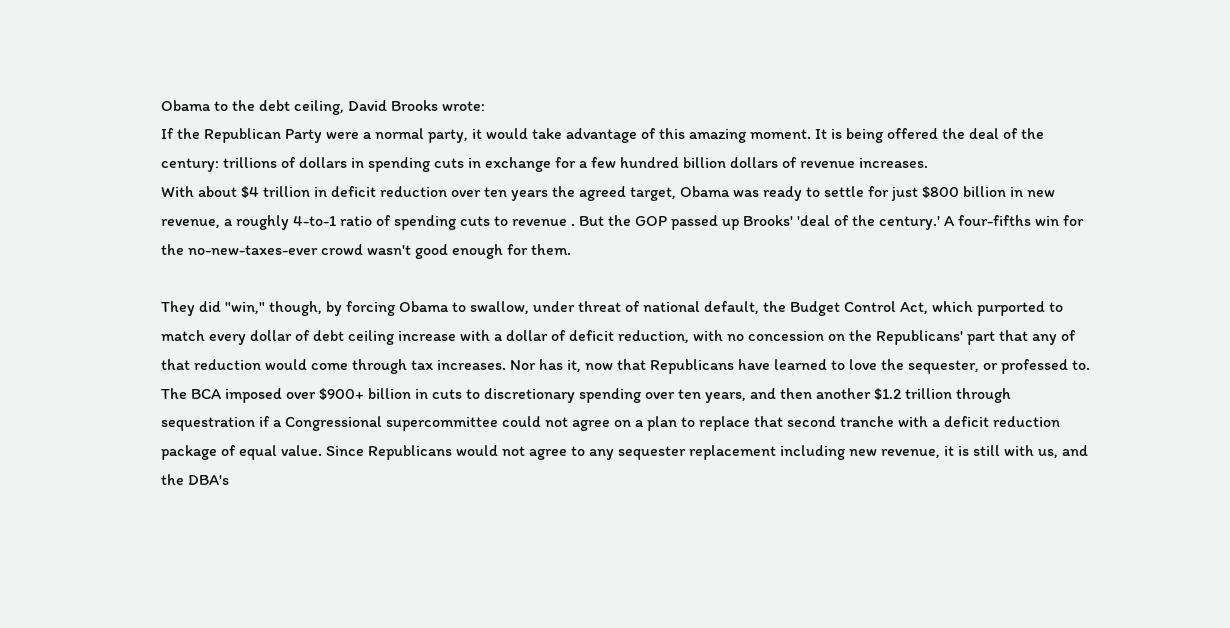Obama to the debt ceiling, David Brooks wrote:
If the Republican Party were a normal party, it would take advantage of this amazing moment. It is being offered the deal of the century: trillions of dollars in spending cuts in exchange for a few hundred billion dollars of revenue increases.
With about $4 trillion in deficit reduction over ten years the agreed target, Obama was ready to settle for just $800 billion in new revenue, a roughly 4-to-1 ratio of spending cuts to revenue . But the GOP passed up Brooks' 'deal of the century.' A four-fifths win for the no-new-taxes-ever crowd wasn't good enough for them.

They did "win," though, by forcing Obama to swallow, under threat of national default, the Budget Control Act, which purported to match every dollar of debt ceiling increase with a dollar of deficit reduction, with no concession on the Republicans' part that any of that reduction would come through tax increases. Nor has it, now that Republicans have learned to love the sequester, or professed to. The BCA imposed over $900+ billion in cuts to discretionary spending over ten years, and then another $1.2 trillion through sequestration if a Congressional supercommittee could not agree on a plan to replace that second tranche with a deficit reduction package of equal value. Since Republicans would not agree to any sequester replacement including new revenue, it is still with us, and the DBA's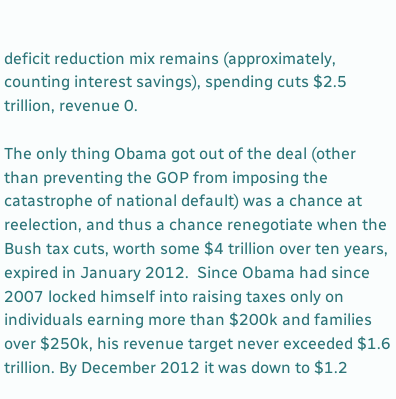deficit reduction mix remains (approximately, counting interest savings), spending cuts $2.5 trillion, revenue 0.

The only thing Obama got out of the deal (other than preventing the GOP from imposing the catastrophe of national default) was a chance at reelection, and thus a chance renegotiate when the Bush tax cuts, worth some $4 trillion over ten years, expired in January 2012.  Since Obama had since 2007 locked himself into raising taxes only on individuals earning more than $200k and families over $250k, his revenue target never exceeded $1.6 trillion. By December 2012 it was down to $1.2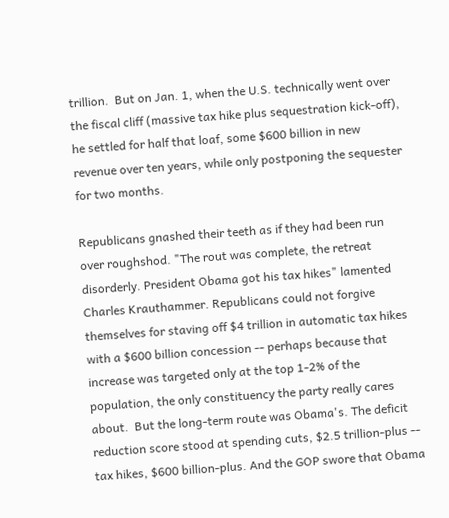trillion.  But on Jan. 1, when the U.S. technically went over the fiscal cliff (massive tax hike plus sequestration kick-off), he settled for half that loaf, some $600 billion in new revenue over ten years, while only postponing the sequester for two months.

Republicans gnashed their teeth as if they had been run over roughshod. "The rout was complete, the retreat disorderly. President Obama got his tax hikes" lamented Charles Krauthammer. Republicans could not forgive themselves for staving off $4 trillion in automatic tax hikes with a $600 billion concession -- perhaps because that increase was targeted only at the top 1-2% of the population, the only constituency the party really cares about.  But the long-term route was Obama's. The deficit reduction score stood at spending cuts, $2.5 trillion-plus -- tax hikes, $600 billion-plus. And the GOP swore that Obama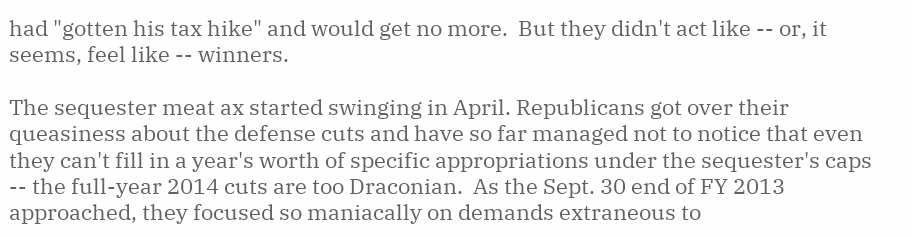had "gotten his tax hike" and would get no more.  But they didn't act like -- or, it seems, feel like -- winners.

The sequester meat ax started swinging in April. Republicans got over their queasiness about the defense cuts and have so far managed not to notice that even they can't fill in a year's worth of specific appropriations under the sequester's caps -- the full-year 2014 cuts are too Draconian.  As the Sept. 30 end of FY 2013 approached, they focused so maniacally on demands extraneous to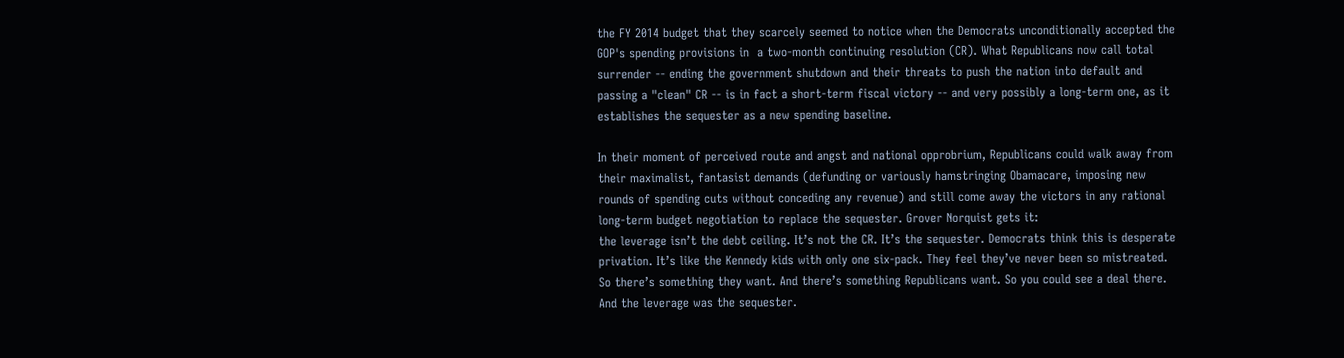the FY 2014 budget that they scarcely seemed to notice when the Democrats unconditionally accepted the GOP's spending provisions in  a two-month continuing resolution (CR). What Republicans now call total surrender -- ending the government shutdown and their threats to push the nation into default and passing a "clean" CR -- is in fact a short-term fiscal victory -- and very possibly a long-term one, as it establishes the sequester as a new spending baseline.

In their moment of perceived route and angst and national opprobrium, Republicans could walk away from their maximalist, fantasist demands (defunding or variously hamstringing Obamacare, imposing new rounds of spending cuts without conceding any revenue) and still come away the victors in any rational long-term budget negotiation to replace the sequester. Grover Norquist gets it:
the leverage isn’t the debt ceiling. It’s not the CR. It’s the sequester. Democrats think this is desperate privation. It’s like the Kennedy kids with only one six-pack. They feel they’ve never been so mistreated. So there’s something they want. And there’s something Republicans want. So you could see a deal there. And the leverage was the sequester.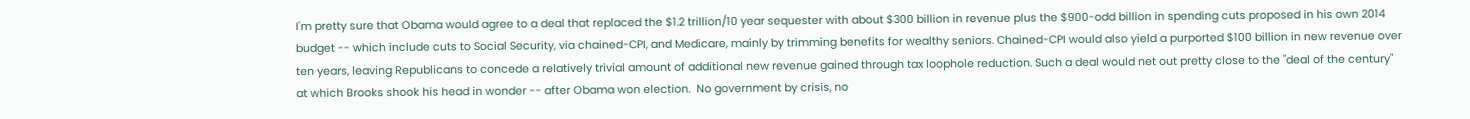I'm pretty sure that Obama would agree to a deal that replaced the $1.2 trillion/10 year sequester with about $300 billion in revenue plus the $900-odd billion in spending cuts proposed in his own 2014 budget -- which include cuts to Social Security, via chained-CPI, and Medicare, mainly by trimming benefits for wealthy seniors. Chained-CPI would also yield a purported $100 billion in new revenue over ten years, leaving Republicans to concede a relatively trivial amount of additional new revenue gained through tax loophole reduction. Such a deal would net out pretty close to the "deal of the century" at which Brooks shook his head in wonder -- after Obama won election.  No government by crisis, no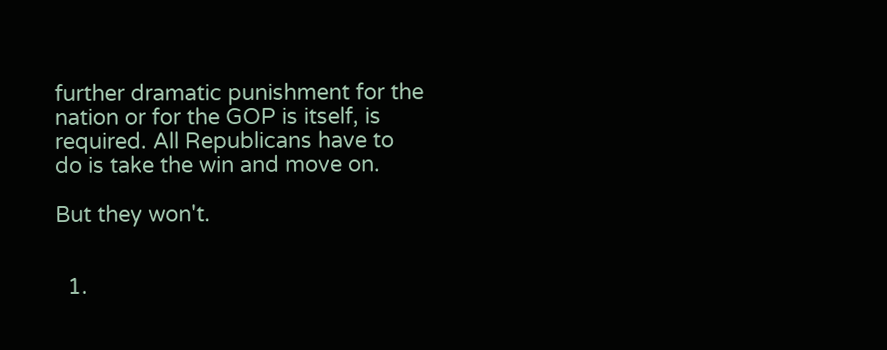further dramatic punishment for the nation or for the GOP is itself, is required. All Republicans have to do is take the win and move on.

But they won't.


  1.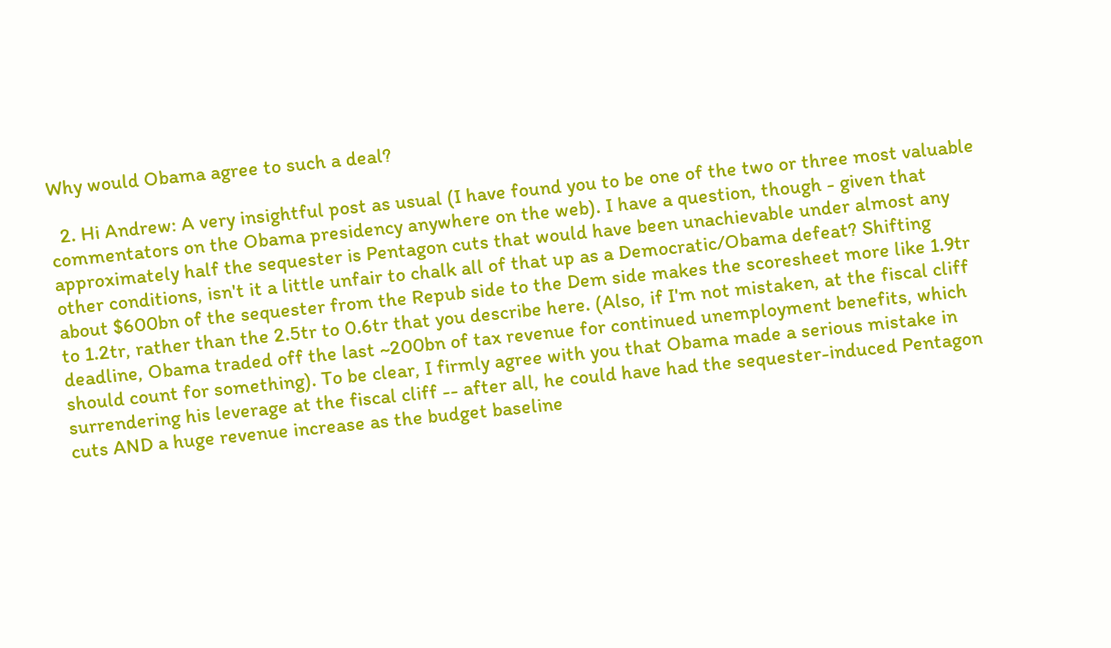Why would Obama agree to such a deal?

  2. Hi Andrew: A very insightful post as usual (I have found you to be one of the two or three most valuable commentators on the Obama presidency anywhere on the web). I have a question, though - given that approximately half the sequester is Pentagon cuts that would have been unachievable under almost any other conditions, isn't it a little unfair to chalk all of that up as a Democratic/Obama defeat? Shifting about $600bn of the sequester from the Repub side to the Dem side makes the scoresheet more like 1.9tr to 1.2tr, rather than the 2.5tr to 0.6tr that you describe here. (Also, if I'm not mistaken, at the fiscal cliff deadline, Obama traded off the last ~200bn of tax revenue for continued unemployment benefits, which should count for something). To be clear, I firmly agree with you that Obama made a serious mistake in surrendering his leverage at the fiscal cliff -- after all, he could have had the sequester-induced Pentagon cuts AND a huge revenue increase as the budget baseline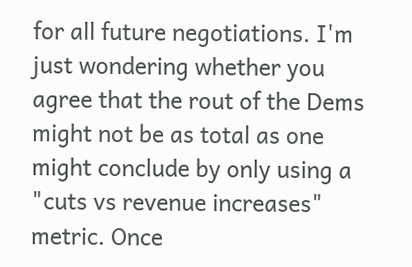for all future negotiations. I'm just wondering whether you agree that the rout of the Dems might not be as total as one might conclude by only using a "cuts vs revenue increases" metric. Once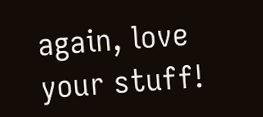again, love your stuff!